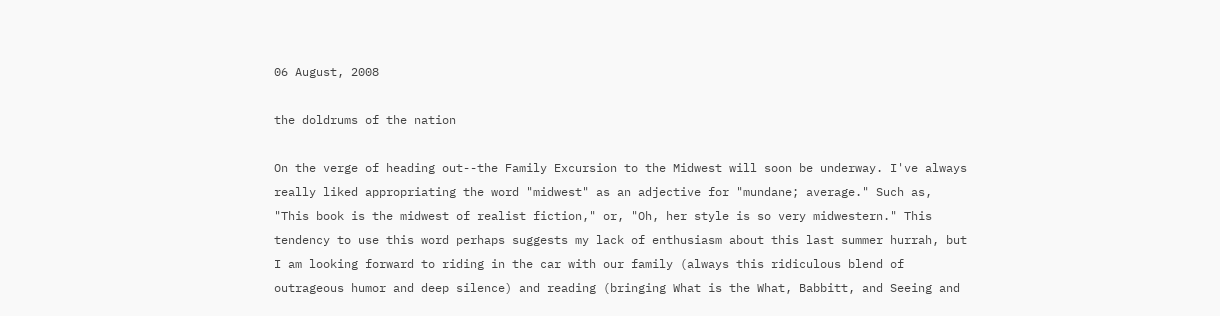06 August, 2008

the doldrums of the nation

On the verge of heading out--the Family Excursion to the Midwest will soon be underway. I've always really liked appropriating the word "midwest" as an adjective for "mundane; average." Such as, "This book is the midwest of realist fiction," or, "Oh, her style is so very midwestern." This tendency to use this word perhaps suggests my lack of enthusiasm about this last summer hurrah, but I am looking forward to riding in the car with our family (always this ridiculous blend of outrageous humor and deep silence) and reading (bringing What is the What, Babbitt, and Seeing and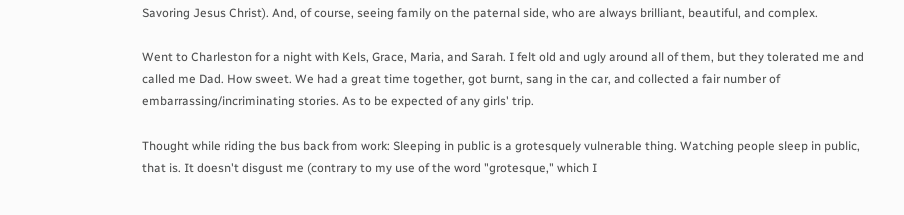Savoring Jesus Christ). And, of course, seeing family on the paternal side, who are always brilliant, beautiful, and complex.

Went to Charleston for a night with Kels, Grace, Maria, and Sarah. I felt old and ugly around all of them, but they tolerated me and called me Dad. How sweet. We had a great time together, got burnt, sang in the car, and collected a fair number of embarrassing/incriminating stories. As to be expected of any girls' trip.

Thought while riding the bus back from work: Sleeping in public is a grotesquely vulnerable thing. Watching people sleep in public, that is. It doesn't disgust me (contrary to my use of the word "grotesque," which I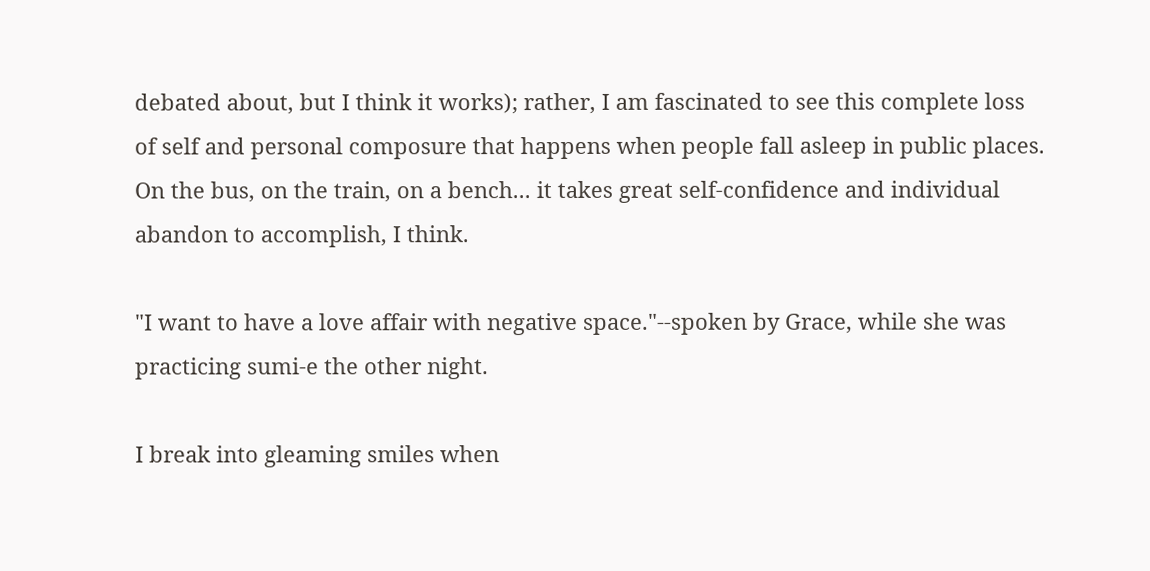debated about, but I think it works); rather, I am fascinated to see this complete loss of self and personal composure that happens when people fall asleep in public places. On the bus, on the train, on a bench... it takes great self-confidence and individual abandon to accomplish, I think.

"I want to have a love affair with negative space."--spoken by Grace, while she was practicing sumi-e the other night.

I break into gleaming smiles when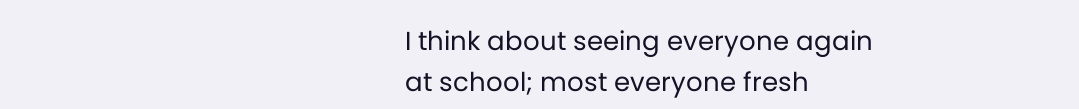I think about seeing everyone again at school; most everyone fresh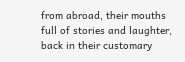from abroad, their mouths full of stories and laughter, back in their customary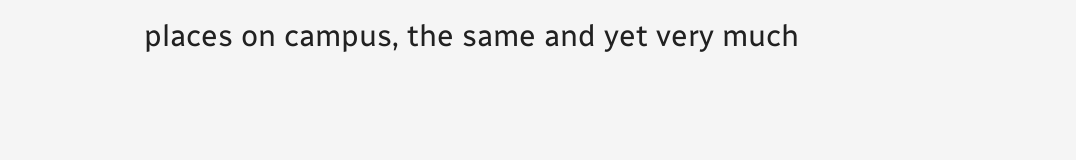places on campus, the same and yet very much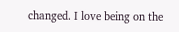changed. I love being on the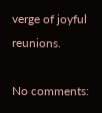verge of joyful reunions.

No comments: